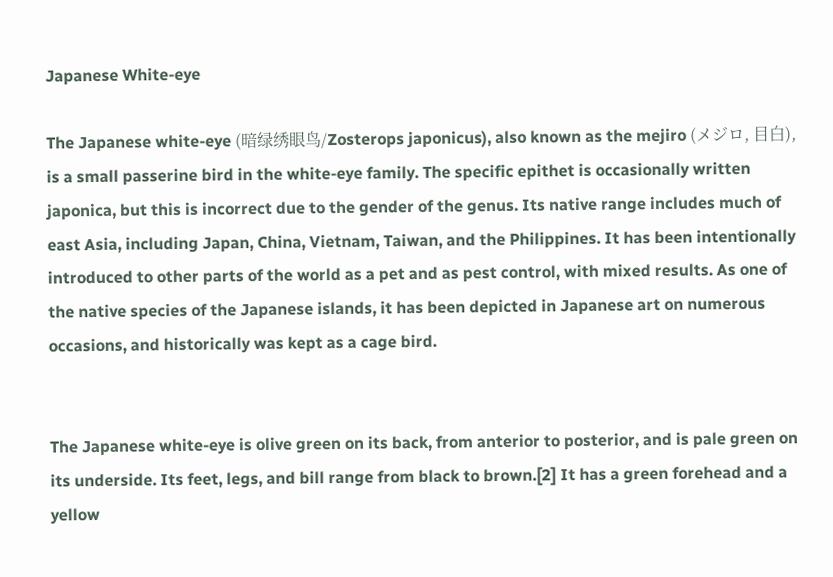Japanese White-eye

The Japanese white-eye (暗绿绣眼鸟/Zosterops japonicus), also known as the mejiro (メジロ, 目白), is a small passerine bird in the white-eye family. The specific epithet is occasionally written japonica, but this is incorrect due to the gender of the genus. Its native range includes much of east Asia, including Japan, China, Vietnam, Taiwan, and the Philippines. It has been intentionally introduced to other parts of the world as a pet and as pest control, with mixed results. As one of the native species of the Japanese islands, it has been depicted in Japanese art on numerous occasions, and historically was kept as a cage bird.


The Japanese white-eye is olive green on its back, from anterior to posterior, and is pale green on its underside. Its feet, legs, and bill range from black to brown.[2] It has a green forehead and a yellow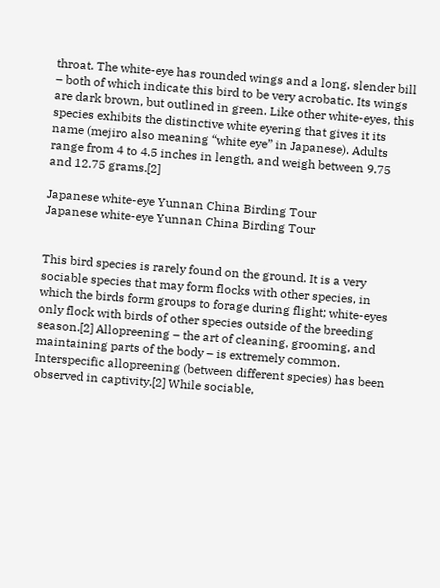throat. The white-eye has rounded wings and a long, slender bill – both of which indicate this bird to be very acrobatic. Its wings are dark brown, but outlined in green. Like other white-eyes, this species exhibits the distinctive white eyering that gives it its name (mejiro also meaning “white eye” in Japanese). Adults range from 4 to 4.5 inches in length, and weigh between 9.75 and 12.75 grams.[2]

Japanese white-eye Yunnan China Birding Tour
Japanese white-eye Yunnan China Birding Tour


This bird species is rarely found on the ground. It is a very sociable species that may form flocks with other species, in which the birds form groups to forage during flight; white-eyes only flock with birds of other species outside of the breeding season.[2] Allopreening – the art of cleaning, grooming, and maintaining parts of the body – is extremely common. Interspecific allopreening (between different species) has been observed in captivity.[2] While sociable,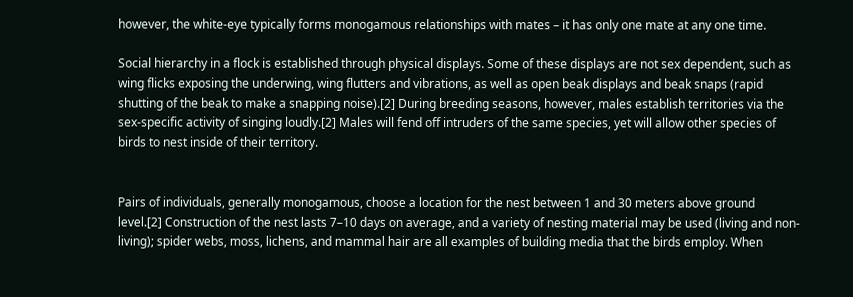however, the white-eye typically forms monogamous relationships with mates – it has only one mate at any one time.

Social hierarchy in a flock is established through physical displays. Some of these displays are not sex dependent, such as wing flicks exposing the underwing, wing flutters and vibrations, as well as open beak displays and beak snaps (rapid shutting of the beak to make a snapping noise).[2] During breeding seasons, however, males establish territories via the sex-specific activity of singing loudly.[2] Males will fend off intruders of the same species, yet will allow other species of birds to nest inside of their territory.


Pairs of individuals, generally monogamous, choose a location for the nest between 1 and 30 meters above ground level.[2] Construction of the nest lasts 7–10 days on average, and a variety of nesting material may be used (living and non-living); spider webs, moss, lichens, and mammal hair are all examples of building media that the birds employ. When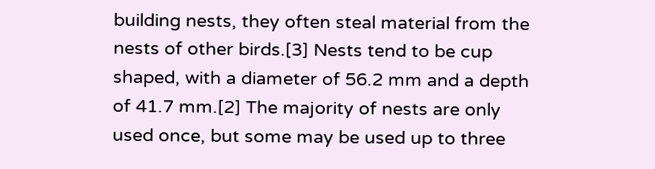building nests, they often steal material from the nests of other birds.[3] Nests tend to be cup shaped, with a diameter of 56.2 mm and a depth of 41.7 mm.[2] The majority of nests are only used once, but some may be used up to three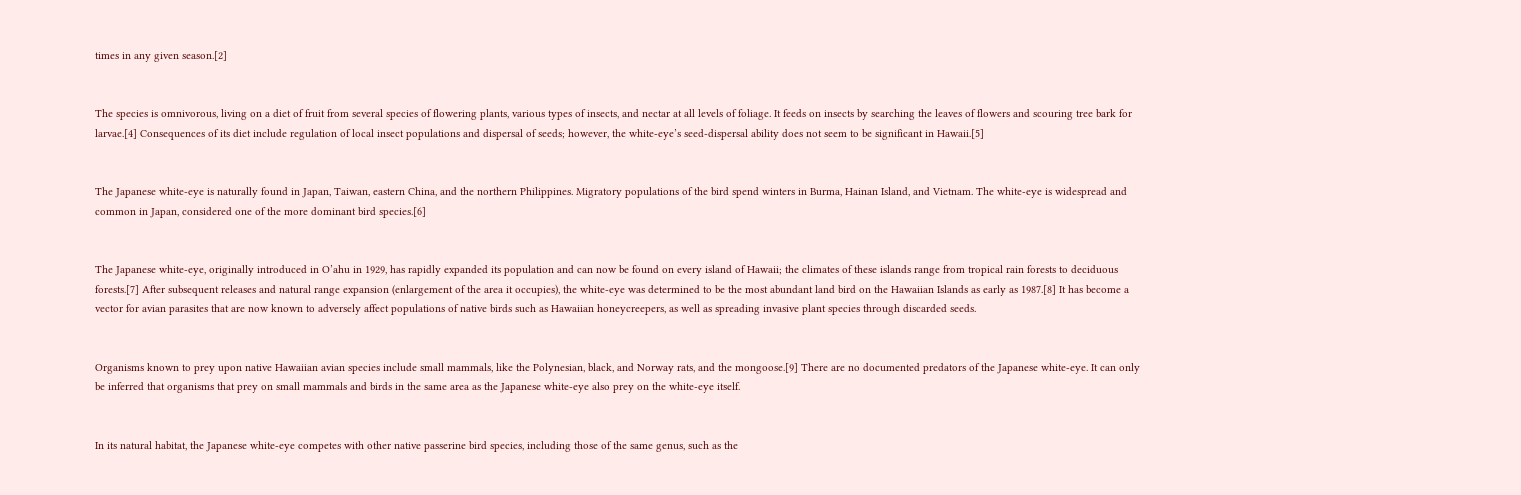times in any given season.[2]


The species is omnivorous, living on a diet of fruit from several species of flowering plants, various types of insects, and nectar at all levels of foliage. It feeds on insects by searching the leaves of flowers and scouring tree bark for larvae.[4] Consequences of its diet include regulation of local insect populations and dispersal of seeds; however, the white-eye’s seed-dispersal ability does not seem to be significant in Hawaii.[5]


The Japanese white-eye is naturally found in Japan, Taiwan, eastern China, and the northern Philippines. Migratory populations of the bird spend winters in Burma, Hainan Island, and Vietnam. The white-eye is widespread and common in Japan, considered one of the more dominant bird species.[6]


The Japanese white-eye, originally introduced in O’ahu in 1929, has rapidly expanded its population and can now be found on every island of Hawaii; the climates of these islands range from tropical rain forests to deciduous forests.[7] After subsequent releases and natural range expansion (enlargement of the area it occupies), the white-eye was determined to be the most abundant land bird on the Hawaiian Islands as early as 1987.[8] It has become a vector for avian parasites that are now known to adversely affect populations of native birds such as Hawaiian honeycreepers, as well as spreading invasive plant species through discarded seeds.


Organisms known to prey upon native Hawaiian avian species include small mammals, like the Polynesian, black, and Norway rats, and the mongoose.[9] There are no documented predators of the Japanese white-eye. It can only be inferred that organisms that prey on small mammals and birds in the same area as the Japanese white-eye also prey on the white-eye itself.


In its natural habitat, the Japanese white-eye competes with other native passerine bird species, including those of the same genus, such as the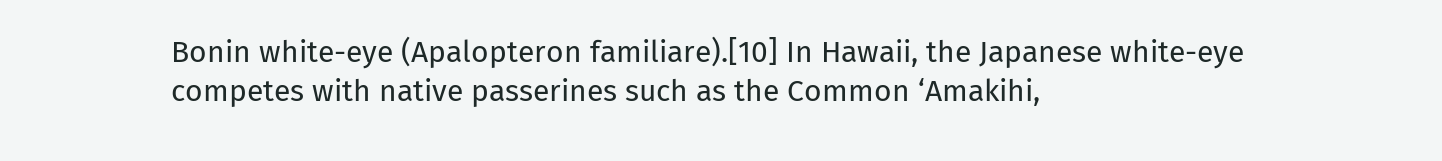Bonin white-eye (Apalopteron familiare).[10] In Hawaii, the Japanese white-eye competes with native passerines such as the Common ‘Amakihi,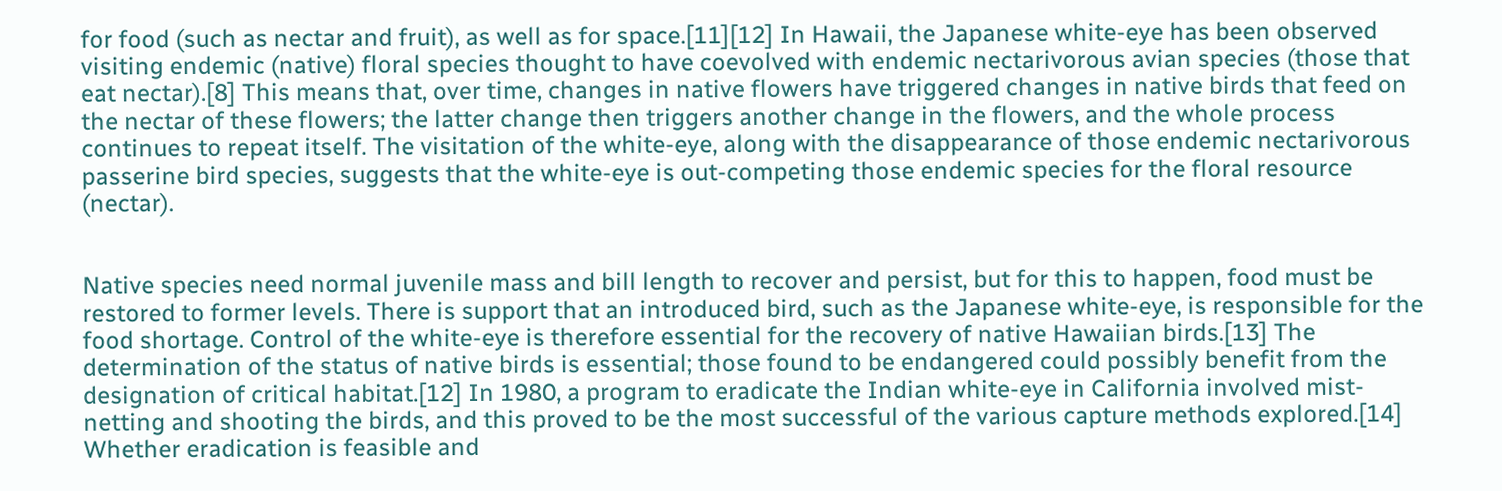for food (such as nectar and fruit), as well as for space.[11][12] In Hawaii, the Japanese white-eye has been observed visiting endemic (native) floral species thought to have coevolved with endemic nectarivorous avian species (those that eat nectar).[8] This means that, over time, changes in native flowers have triggered changes in native birds that feed on the nectar of these flowers; the latter change then triggers another change in the flowers, and the whole process continues to repeat itself. The visitation of the white-eye, along with the disappearance of those endemic nectarivorous passerine bird species, suggests that the white-eye is out-competing those endemic species for the floral resource (nectar).


Native species need normal juvenile mass and bill length to recover and persist, but for this to happen, food must be restored to former levels. There is support that an introduced bird, such as the Japanese white-eye, is responsible for the food shortage. Control of the white-eye is therefore essential for the recovery of native Hawaiian birds.[13] The determination of the status of native birds is essential; those found to be endangered could possibly benefit from the designation of critical habitat.[12] In 1980, a program to eradicate the Indian white-eye in California involved mist-netting and shooting the birds, and this proved to be the most successful of the various capture methods explored.[14] Whether eradication is feasible and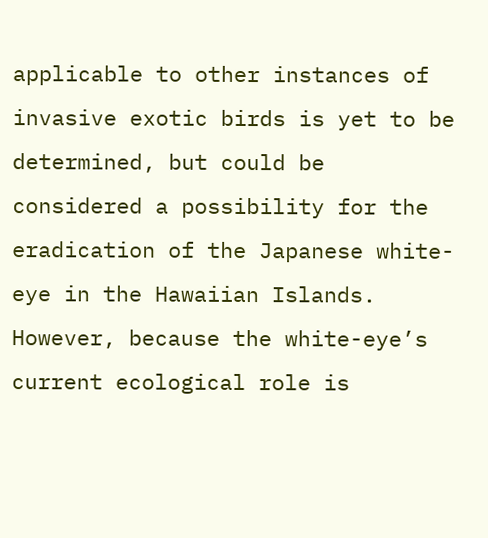applicable to other instances of invasive exotic birds is yet to be determined, but could be considered a possibility for the eradication of the Japanese white-eye in the Hawaiian Islands. However, because the white-eye’s current ecological role is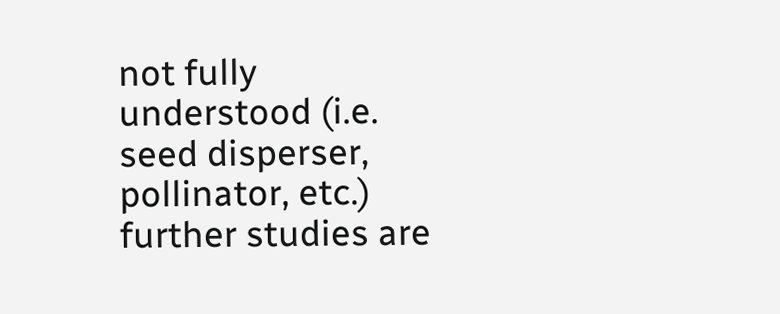not fully understood (i.e. seed disperser, pollinator, etc.) further studies are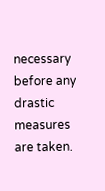necessary before any drastic measures are taken.